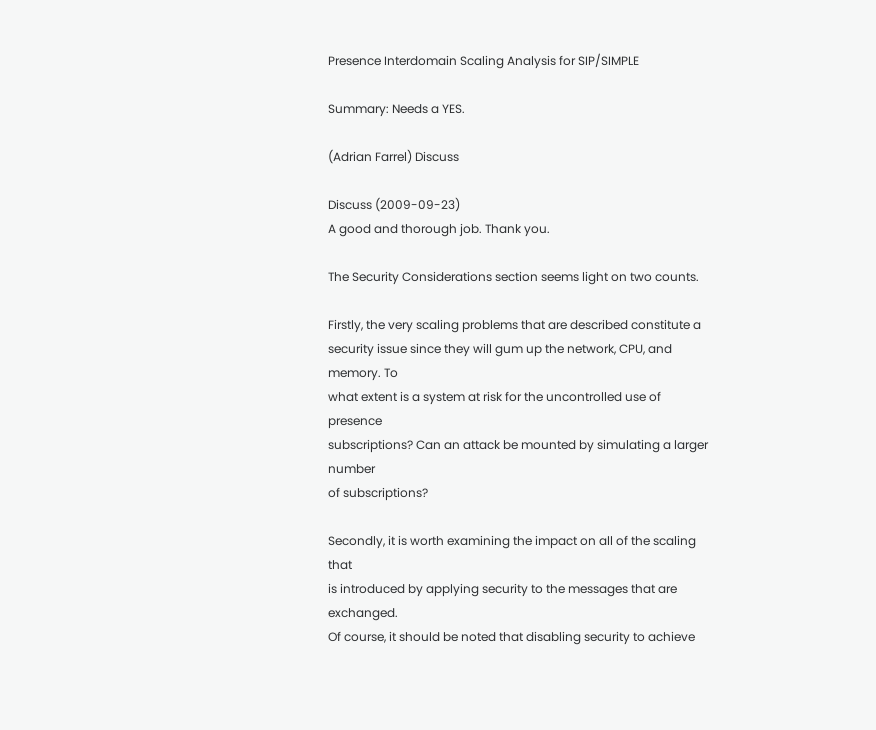Presence Interdomain Scaling Analysis for SIP/SIMPLE

Summary: Needs a YES.

(Adrian Farrel) Discuss

Discuss (2009-09-23)
A good and thorough job. Thank you.

The Security Considerations section seems light on two counts.

Firstly, the very scaling problems that are described constitute a
security issue since they will gum up the network, CPU, and memory. To
what extent is a system at risk for the uncontrolled use of presence
subscriptions? Can an attack be mounted by simulating a larger number
of subscriptions?

Secondly, it is worth examining the impact on all of the scaling that
is introduced by applying security to the messages that are exchanged.
Of course, it should be noted that disabling security to achieve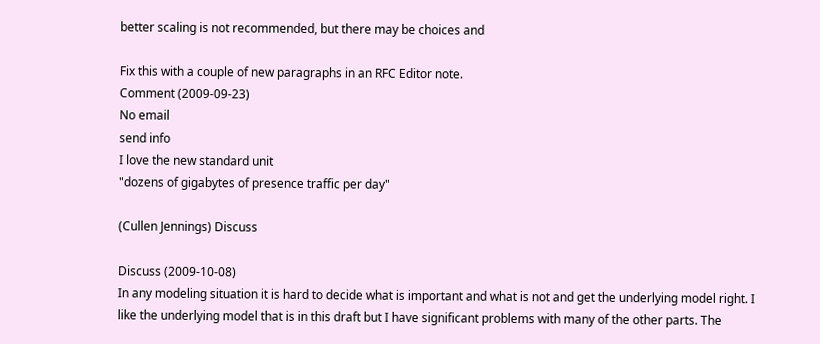better scaling is not recommended, but there may be choices and

Fix this with a couple of new paragraphs in an RFC Editor note.
Comment (2009-09-23)
No email
send info
I love the new standard unit
"dozens of gigabytes of presence traffic per day"

(Cullen Jennings) Discuss

Discuss (2009-10-08)
In any modeling situation it is hard to decide what is important and what is not and get the underlying model right. I like the underlying model that is in this draft but I have significant problems with many of the other parts. The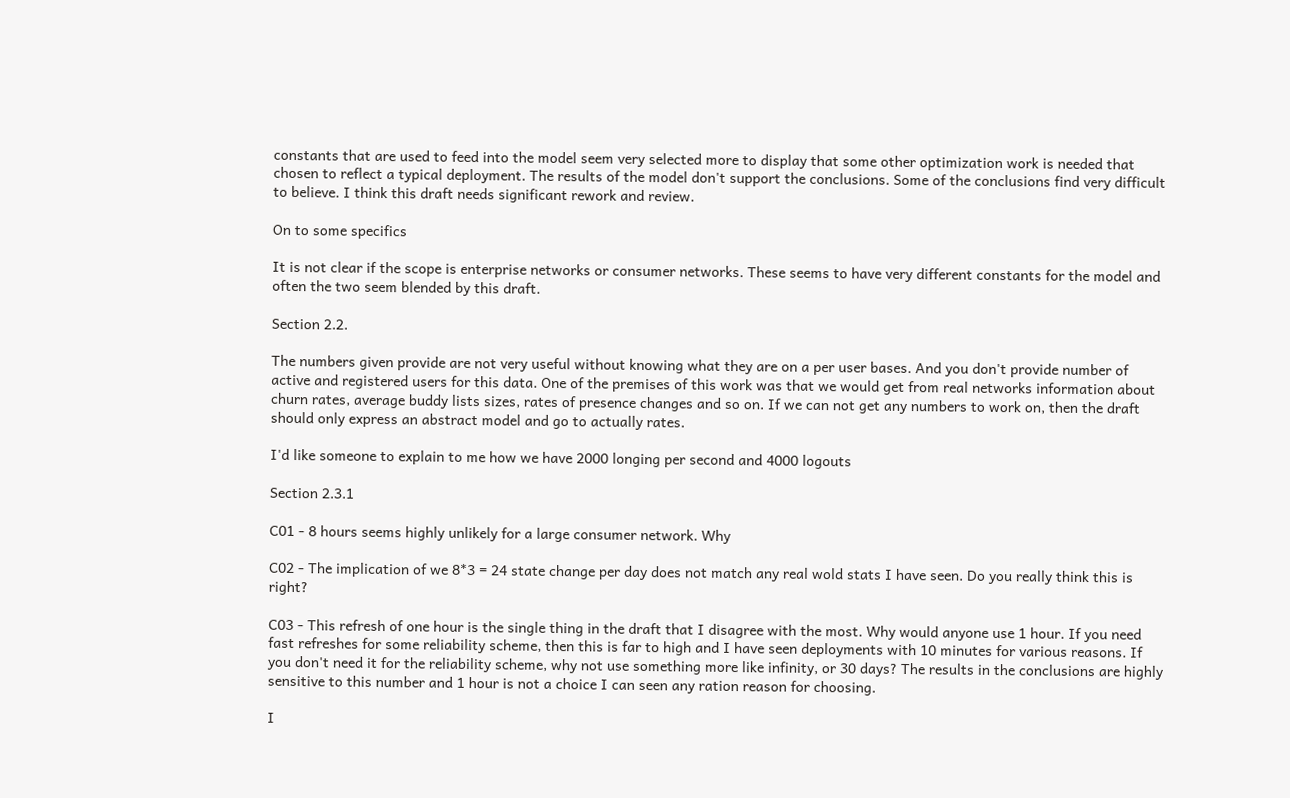constants that are used to feed into the model seem very selected more to display that some other optimization work is needed that chosen to reflect a typical deployment. The results of the model don't support the conclusions. Some of the conclusions find very difficult to believe. I think this draft needs significant rework and review.

On to some specifics

It is not clear if the scope is enterprise networks or consumer networks. These seems to have very different constants for the model and often the two seem blended by this draft.

Section 2.2.

The numbers given provide are not very useful without knowing what they are on a per user bases. And you don't provide number of active and registered users for this data. One of the premises of this work was that we would get from real networks information about churn rates, average buddy lists sizes, rates of presence changes and so on. If we can not get any numbers to work on, then the draft should only express an abstract model and go to actually rates.

I'd like someone to explain to me how we have 2000 longing per second and 4000 logouts

Section 2.3.1

C01 - 8 hours seems highly unlikely for a large consumer network. Why

C02 - The implication of we 8*3 = 24 state change per day does not match any real wold stats I have seen. Do you really think this is right?

C03 - This refresh of one hour is the single thing in the draft that I disagree with the most. Why would anyone use 1 hour. If you need fast refreshes for some reliability scheme, then this is far to high and I have seen deployments with 10 minutes for various reasons. If you don't need it for the reliability scheme, why not use something more like infinity, or 30 days? The results in the conclusions are highly sensitive to this number and 1 hour is not a choice I can seen any ration reason for choosing.

I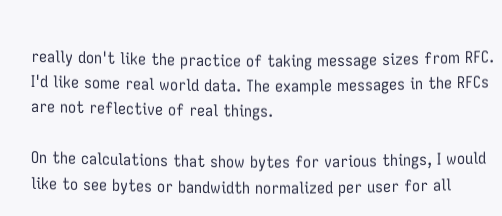really don't like the practice of taking message sizes from RFC. I'd like some real world data. The example messages in the RFCs are not reflective of real things.

On the calculations that show bytes for various things, I would like to see bytes or bandwidth normalized per user for all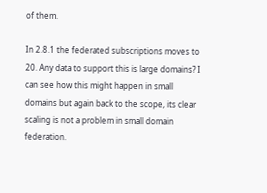of them.

In 2.8.1 the federated subscriptions moves to 20. Any data to support this is large domains? I can see how this might happen in small domains but again back to the scope, its clear scaling is not a problem in small domain federation.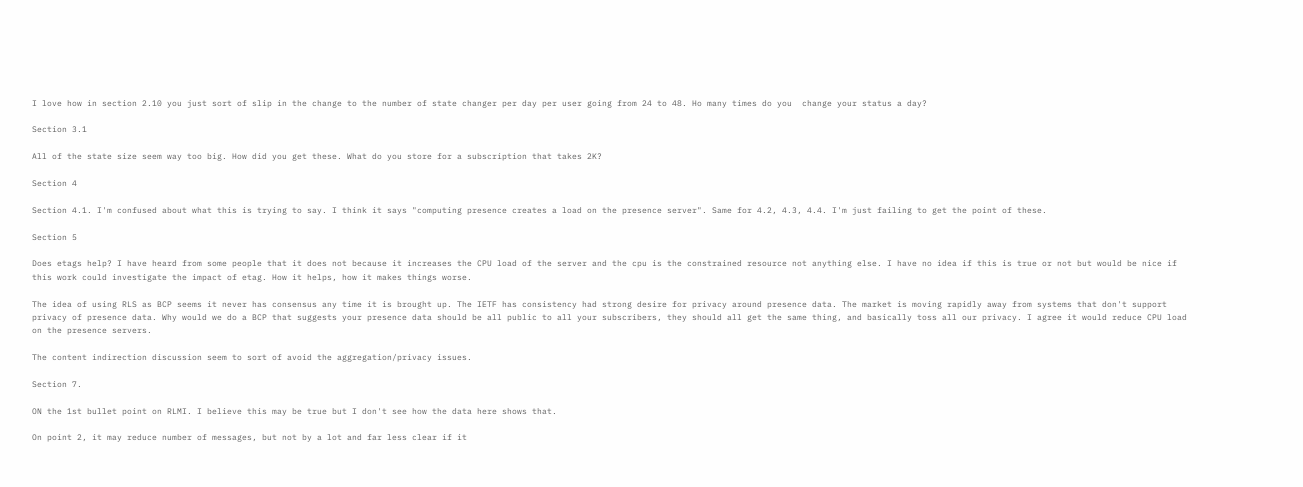I love how in section 2.10 you just sort of slip in the change to the number of state changer per day per user going from 24 to 48. Ho many times do you  change your status a day?

Section 3.1

All of the state size seem way too big. How did you get these. What do you store for a subscription that takes 2K?

Section 4

Section 4.1. I'm confused about what this is trying to say. I think it says "computing presence creates a load on the presence server". Same for 4.2, 4.3, 4.4. I'm just failing to get the point of these.

Section 5

Does etags help? I have heard from some people that it does not because it increases the CPU load of the server and the cpu is the constrained resource not anything else. I have no idea if this is true or not but would be nice if this work could investigate the impact of etag. How it helps, how it makes things worse.

The idea of using RLS as BCP seems it never has consensus any time it is brought up. The IETF has consistency had strong desire for privacy around presence data. The market is moving rapidly away from systems that don't support privacy of presence data. Why would we do a BCP that suggests your presence data should be all public to all your subscribers, they should all get the same thing, and basically toss all our privacy. I agree it would reduce CPU load on the presence servers.

The content indirection discussion seem to sort of avoid the aggregation/privacy issues.

Section 7.

ON the 1st bullet point on RLMI. I believe this may be true but I don't see how the data here shows that.

On point 2, it may reduce number of messages, but not by a lot and far less clear if it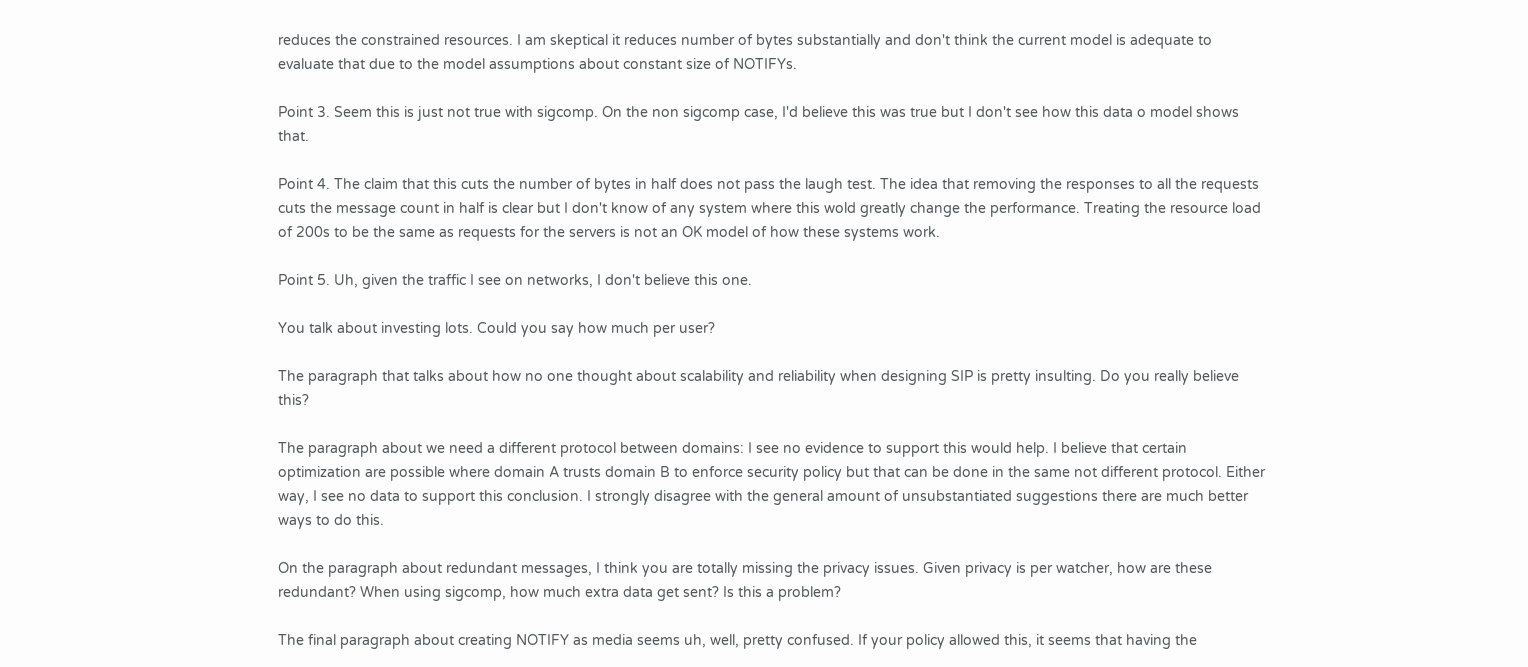reduces the constrained resources. I am skeptical it reduces number of bytes substantially and don't think the current model is adequate to evaluate that due to the model assumptions about constant size of NOTIFYs.

Point 3. Seem this is just not true with sigcomp. On the non sigcomp case, I'd believe this was true but I don't see how this data o model shows that.

Point 4. The claim that this cuts the number of bytes in half does not pass the laugh test. The idea that removing the responses to all the requests cuts the message count in half is clear but I don't know of any system where this wold greatly change the performance. Treating the resource load of 200s to be the same as requests for the servers is not an OK model of how these systems work.

Point 5. Uh, given the traffic I see on networks, I don't believe this one.

You talk about investing lots. Could you say how much per user?

The paragraph that talks about how no one thought about scalability and reliability when designing SIP is pretty insulting. Do you really believe this?

The paragraph about we need a different protocol between domains: I see no evidence to support this would help. I believe that certain optimization are possible where domain A trusts domain B to enforce security policy but that can be done in the same not different protocol. Either way, I see no data to support this conclusion. I strongly disagree with the general amount of unsubstantiated suggestions there are much better ways to do this.

On the paragraph about redundant messages, I think you are totally missing the privacy issues. Given privacy is per watcher, how are these redundant? When using sigcomp, how much extra data get sent? Is this a problem?

The final paragraph about creating NOTIFY as media seems uh, well, pretty confused. If your policy allowed this, it seems that having the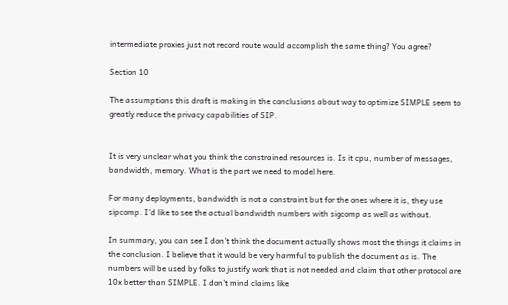intermediate proxies just not record route would accomplish the same thing? You agree?

Section 10

The assumptions this draft is making in the conclusions about way to optimize SIMPLE seem to greatly reduce the privacy capabilities of SIP.


It is very unclear what you think the constrained resources is. Is it cpu, number of messages, bandwidth, memory. What is the part we need to model here.

For many deployments, bandwidth is not a constraint but for the ones where it is, they use sipcomp. I'd like to see the actual bandwidth numbers with sigcomp as well as without.

In summary, you can see I don't think the document actually shows most the things it claims in the conclusion. I believe that it would be very harmful to publish the document as is. The numbers will be used by folks to justify work that is not needed and claim that other protocol are 10x better than SIMPLE. I don't mind claims like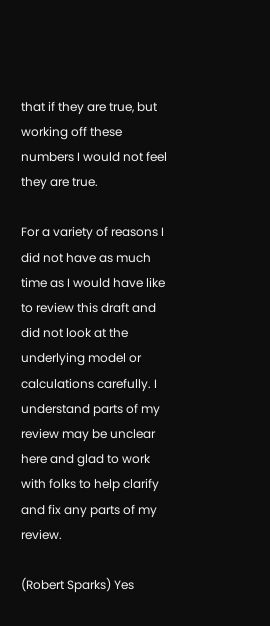that if they are true, but working off these numbers I would not feel they are true.

For a variety of reasons I did not have as much time as I would have like to review this draft and did not look at the underlying model or calculations carefully. I understand parts of my review may be unclear here and glad to work with folks to help clarify and fix any parts of my review.

(Robert Sparks) Yes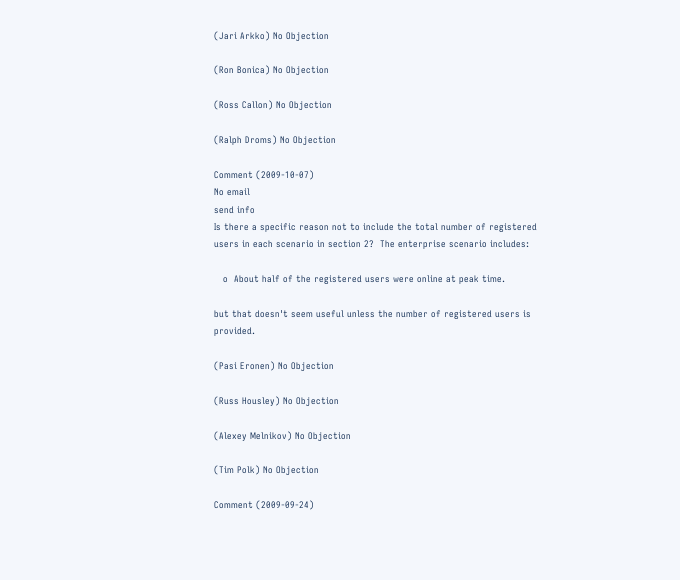(Jari Arkko) No Objection

(Ron Bonica) No Objection

(Ross Callon) No Objection

(Ralph Droms) No Objection

Comment (2009-10-07)
No email
send info
Is there a specific reason not to include the total number of registered users in each scenario in section 2?  The enterprise scenario includes:

   o  About half of the registered users were online at peak time.

but that doesn't seem useful unless the number of registered users is provided.

(Pasi Eronen) No Objection

(Russ Housley) No Objection

(Alexey Melnikov) No Objection

(Tim Polk) No Objection

Comment (2009-09-24)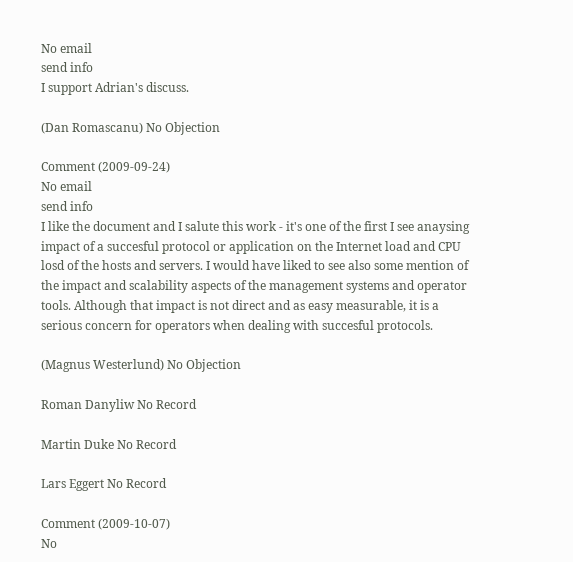No email
send info
I support Adrian's discuss.

(Dan Romascanu) No Objection

Comment (2009-09-24)
No email
send info
I like the document and I salute this work - it's one of the first I see anaysing impact of a succesful protocol or application on the Internet load and CPU losd of the hosts and servers. I would have liked to see also some mention of the impact and scalability aspects of the management systems and operator tools. Although that impact is not direct and as easy measurable, it is a serious concern for operators when dealing with succesful protocols.

(Magnus Westerlund) No Objection

Roman Danyliw No Record

Martin Duke No Record

Lars Eggert No Record

Comment (2009-10-07)
No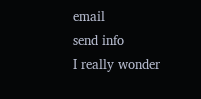email
send info
I really wonder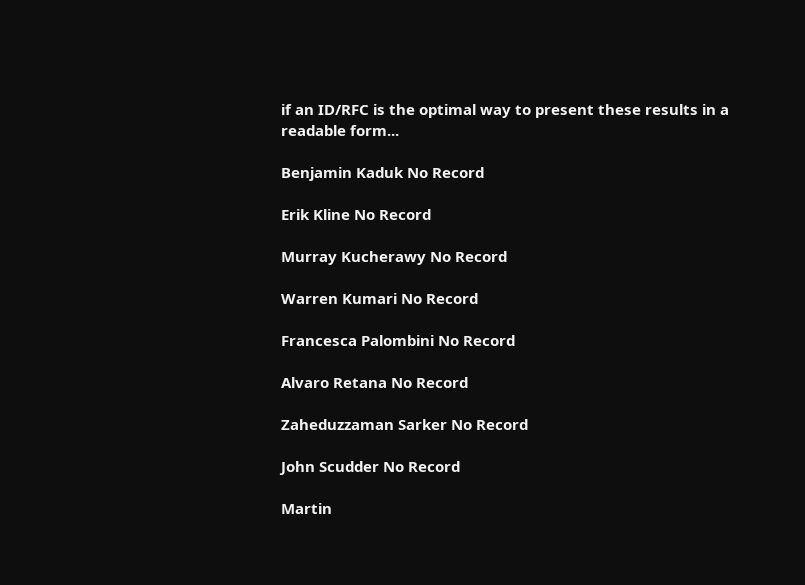if an ID/RFC is the optimal way to present these results in a readable form...

Benjamin Kaduk No Record

Erik Kline No Record

Murray Kucherawy No Record

Warren Kumari No Record

Francesca Palombini No Record

Alvaro Retana No Record

Zaheduzzaman Sarker No Record

John Scudder No Record

Martin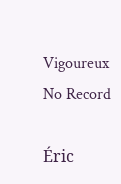Vigoureux No Record

Éric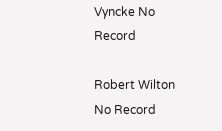Vyncke No Record

Robert Wilton No Record